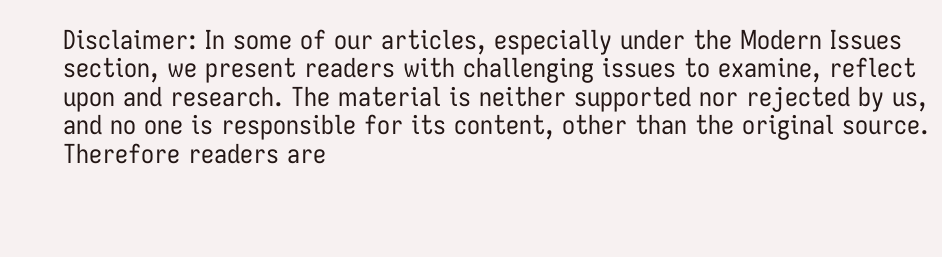Disclaimer: In some of our articles, especially under the Modern Issues section, we present readers with challenging issues to examine, reflect upon and research. The material is neither supported nor rejected by us, and no one is responsible for its content, other than the original source. Therefore readers are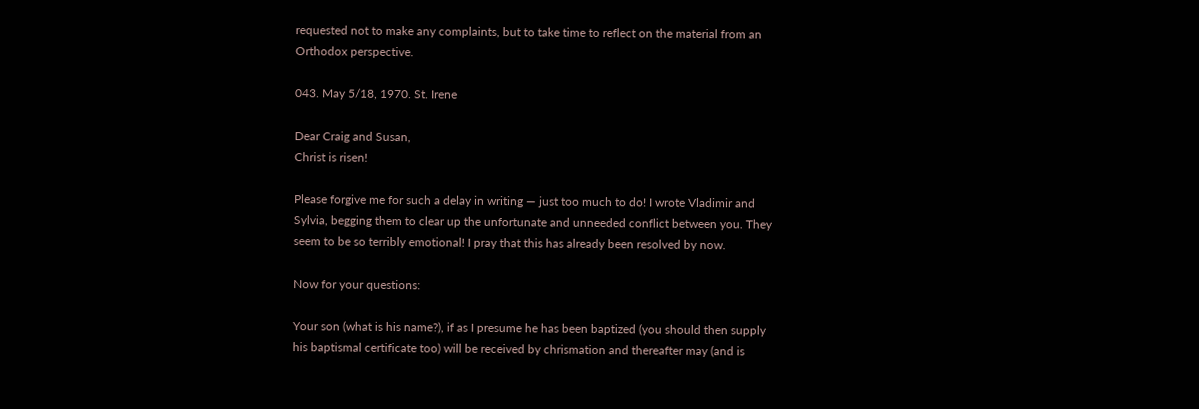requested not to make any complaints, but to take time to reflect on the material from an Orthodox perspective.

043. May 5/18, 1970. St. Irene

Dear Craig and Susan,
Christ is risen!

Please forgive me for such a delay in writing — just too much to do! I wrote Vladimir and Sylvia, begging them to clear up the unfortunate and unneeded conflict between you. They seem to be so terribly emotional! I pray that this has already been resolved by now.

Now for your questions:

Your son (what is his name?), if as I presume he has been baptized (you should then supply his baptismal certificate too) will be received by chrismation and thereafter may (and is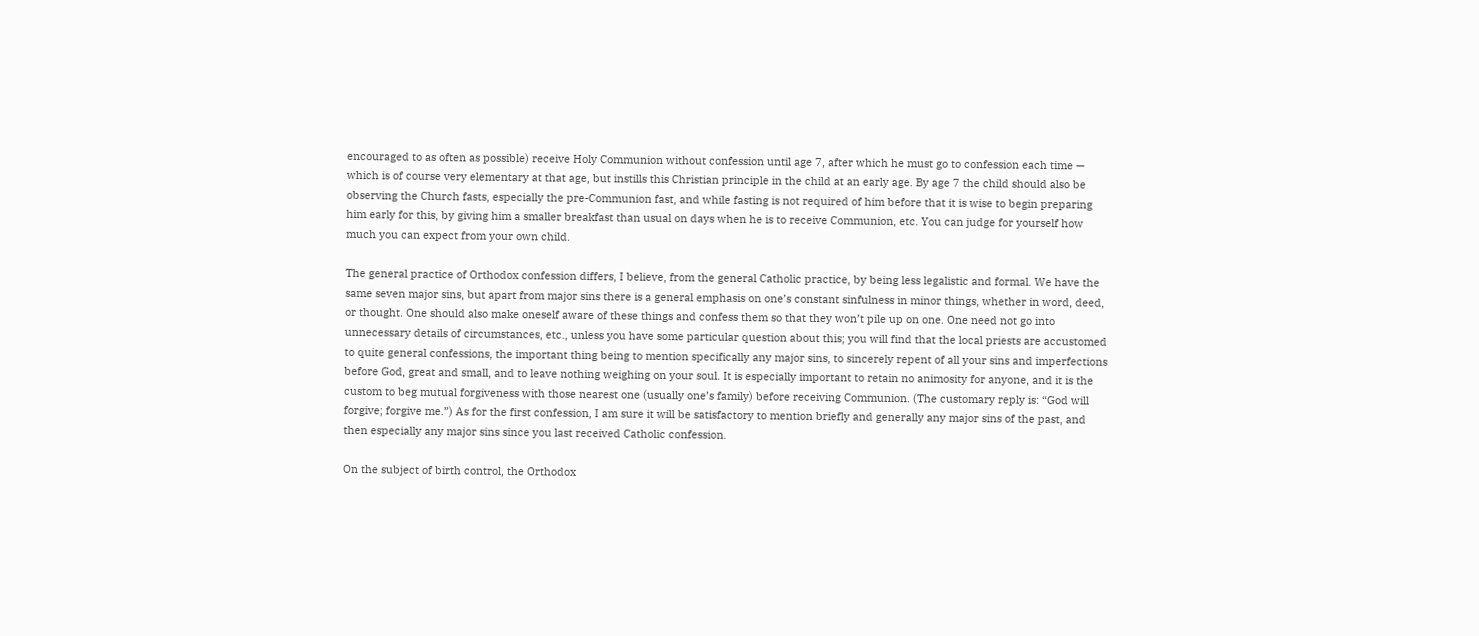encouraged to as often as possible) receive Holy Communion without confession until age 7, after which he must go to confession each time — which is of course very elementary at that age, but instills this Christian principle in the child at an early age. By age 7 the child should also be observing the Church fasts, especially the pre-Communion fast, and while fasting is not required of him before that it is wise to begin preparing him early for this, by giving him a smaller breakfast than usual on days when he is to receive Communion, etc. You can judge for yourself how much you can expect from your own child.

The general practice of Orthodox confession differs, I believe, from the general Catholic practice, by being less legalistic and formal. We have the same seven major sins, but apart from major sins there is a general emphasis on one’s constant sinfulness in minor things, whether in word, deed, or thought. One should also make oneself aware of these things and confess them so that they won’t pile up on one. One need not go into unnecessary details of circumstances, etc., unless you have some particular question about this; you will find that the local priests are accustomed to quite general confessions, the important thing being to mention specifically any major sins, to sincerely repent of all your sins and imperfections before God, great and small, and to leave nothing weighing on your soul. It is especially important to retain no animosity for anyone, and it is the custom to beg mutual forgiveness with those nearest one (usually one’s family) before receiving Communion. (The customary reply is: “God will forgive; forgive me.”) As for the first confession, I am sure it will be satisfactory to mention briefly and generally any major sins of the past, and then especially any major sins since you last received Catholic confession.

On the subject of birth control, the Orthodox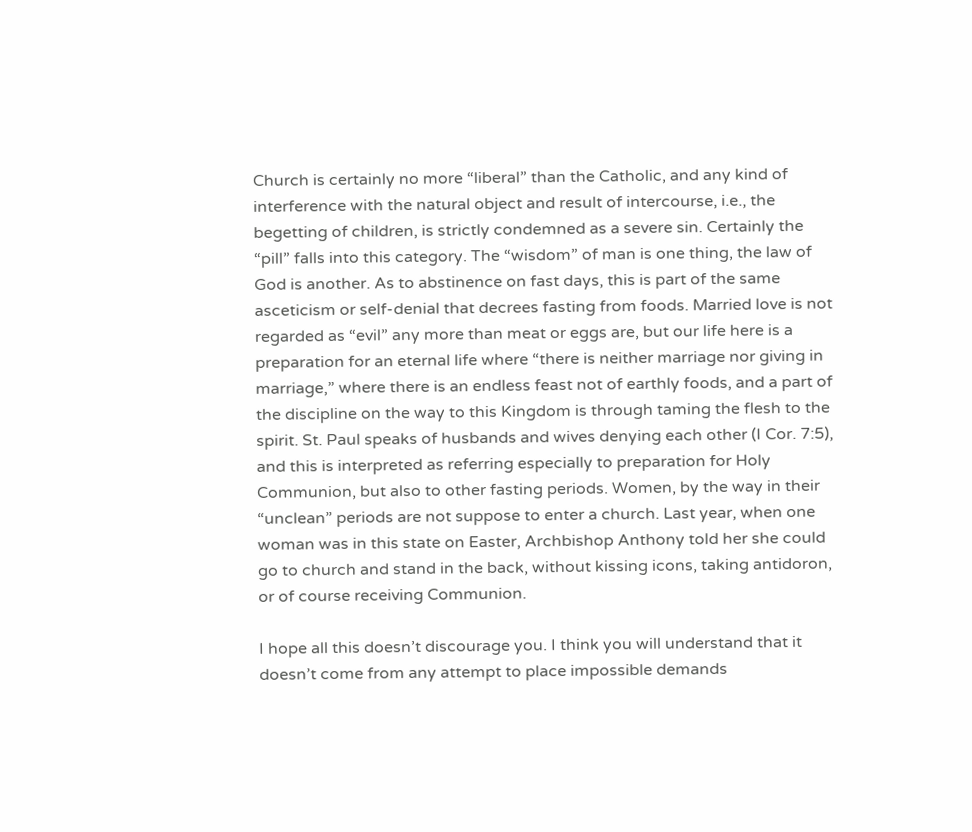Church is certainly no more “liberal” than the Catholic, and any kind of interference with the natural object and result of intercourse, i.e., the begetting of children, is strictly condemned as a severe sin. Certainly the “pill” falls into this category. The “wisdom” of man is one thing, the law of God is another. As to abstinence on fast days, this is part of the same asceticism or self-denial that decrees fasting from foods. Married love is not regarded as “evil” any more than meat or eggs are, but our life here is a preparation for an eternal life where “there is neither marriage nor giving in marriage,” where there is an endless feast not of earthly foods, and a part of the discipline on the way to this Kingdom is through taming the flesh to the spirit. St. Paul speaks of husbands and wives denying each other (I Cor. 7:5), and this is interpreted as referring especially to preparation for Holy Communion, but also to other fasting periods. Women, by the way in their “unclean” periods are not suppose to enter a church. Last year, when one woman was in this state on Easter, Archbishop Anthony told her she could go to church and stand in the back, without kissing icons, taking antidoron, or of course receiving Communion.

I hope all this doesn’t discourage you. I think you will understand that it doesn’t come from any attempt to place impossible demands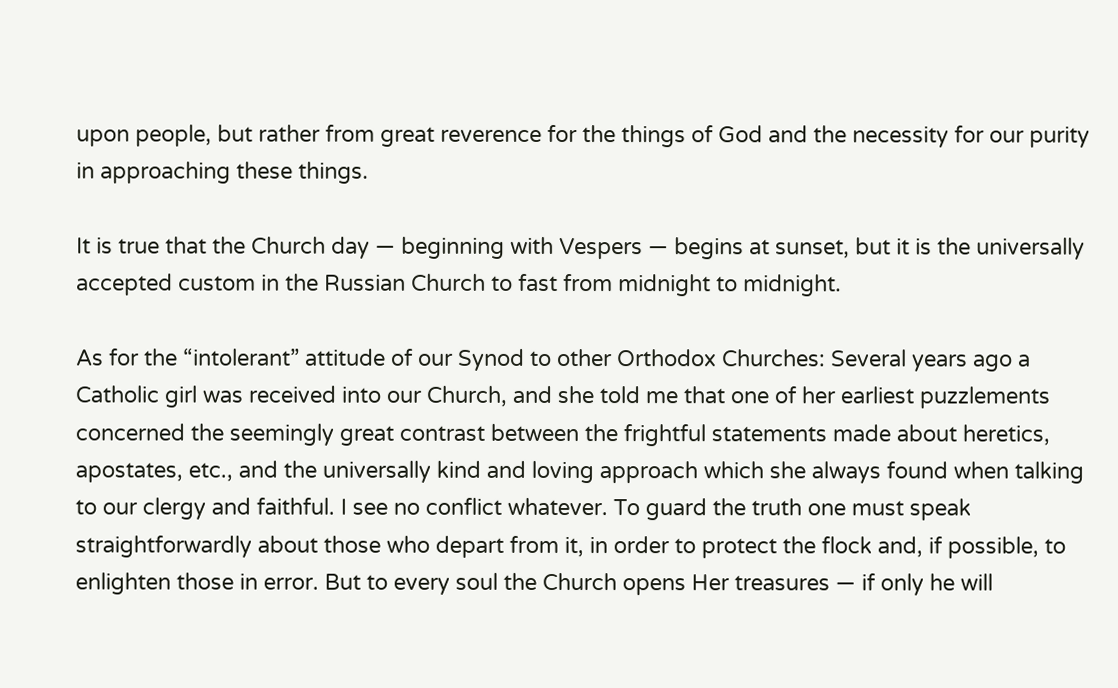upon people, but rather from great reverence for the things of God and the necessity for our purity in approaching these things.

It is true that the Church day — beginning with Vespers — begins at sunset, but it is the universally accepted custom in the Russian Church to fast from midnight to midnight.

As for the “intolerant” attitude of our Synod to other Orthodox Churches: Several years ago a Catholic girl was received into our Church, and she told me that one of her earliest puzzlements concerned the seemingly great contrast between the frightful statements made about heretics, apostates, etc., and the universally kind and loving approach which she always found when talking to our clergy and faithful. I see no conflict whatever. To guard the truth one must speak straightforwardly about those who depart from it, in order to protect the flock and, if possible, to enlighten those in error. But to every soul the Church opens Her treasures — if only he will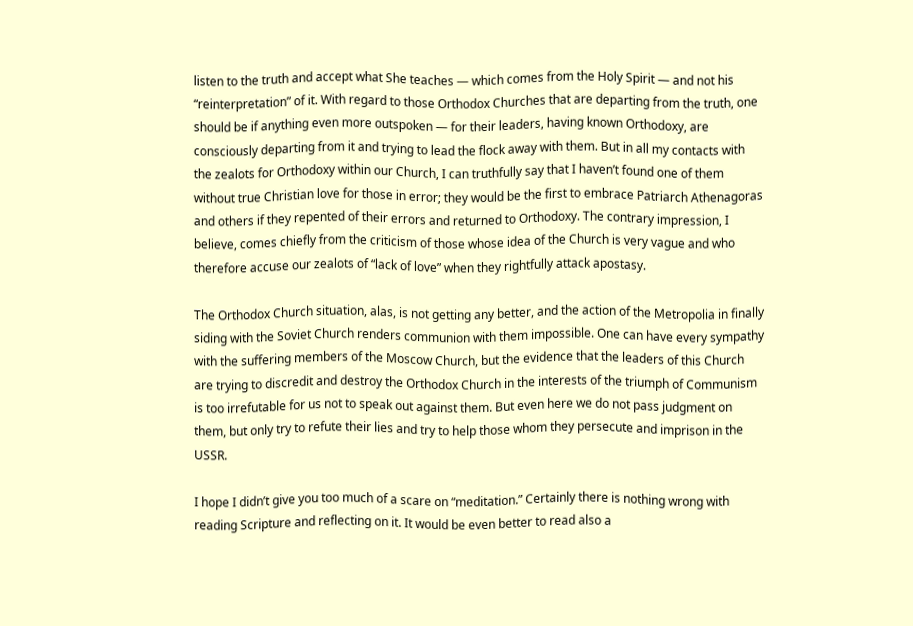listen to the truth and accept what She teaches — which comes from the Holy Spirit — and not his “reinterpretation” of it. With regard to those Orthodox Churches that are departing from the truth, one should be if anything even more outspoken — for their leaders, having known Orthodoxy, are consciously departing from it and trying to lead the flock away with them. But in all my contacts with the zealots for Orthodoxy within our Church, I can truthfully say that I haven’t found one of them without true Christian love for those in error; they would be the first to embrace Patriarch Athenagoras and others if they repented of their errors and returned to Orthodoxy. The contrary impression, I believe, comes chiefly from the criticism of those whose idea of the Church is very vague and who therefore accuse our zealots of “lack of love” when they rightfully attack apostasy.

The Orthodox Church situation, alas, is not getting any better, and the action of the Metropolia in finally siding with the Soviet Church renders communion with them impossible. One can have every sympathy with the suffering members of the Moscow Church, but the evidence that the leaders of this Church are trying to discredit and destroy the Orthodox Church in the interests of the triumph of Communism is too irrefutable for us not to speak out against them. But even here we do not pass judgment on them, but only try to refute their lies and try to help those whom they persecute and imprison in the USSR.

I hope I didn’t give you too much of a scare on “meditation.” Certainly there is nothing wrong with reading Scripture and reflecting on it. It would be even better to read also a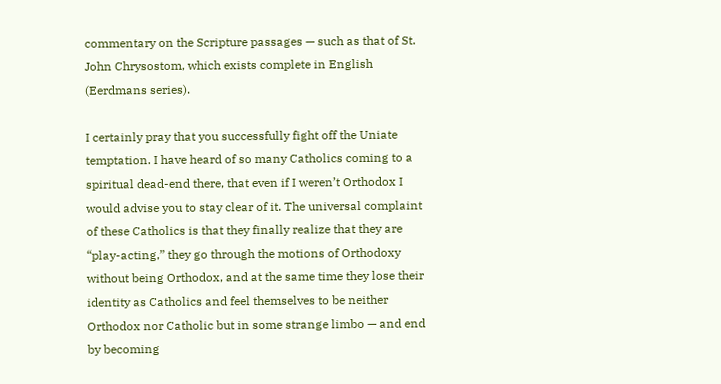commentary on the Scripture passages — such as that of St. John Chrysostom, which exists complete in English (Eerdmans series).

I certainly pray that you successfully fight off the Uniate temptation. I have heard of so many Catholics coming to a spiritual dead-end there, that even if I weren’t Orthodox I would advise you to stay clear of it. The universal complaint of these Catholics is that they finally realize that they are “play-acting,” they go through the motions of Orthodoxy without being Orthodox, and at the same time they lose their identity as Catholics and feel themselves to be neither Orthodox nor Catholic but in some strange limbo — and end by becoming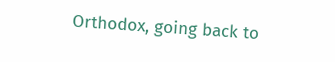Orthodox, going back to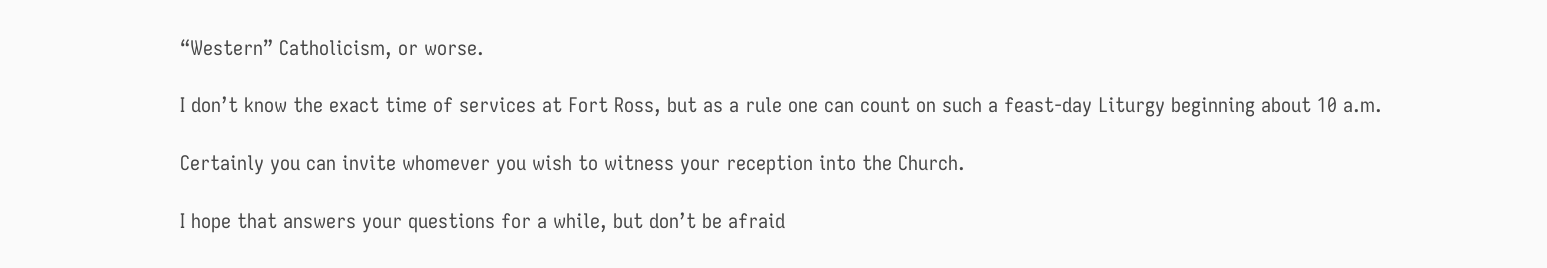“Western” Catholicism, or worse.

I don’t know the exact time of services at Fort Ross, but as a rule one can count on such a feast-day Liturgy beginning about 10 a.m.

Certainly you can invite whomever you wish to witness your reception into the Church.

I hope that answers your questions for a while, but don’t be afraid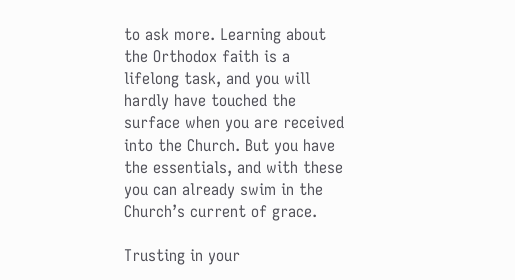to ask more. Learning about the Orthodox faith is a lifelong task, and you will hardly have touched the surface when you are received into the Church. But you have the essentials, and with these you can already swim in the Church’s current of grace.

Trusting in your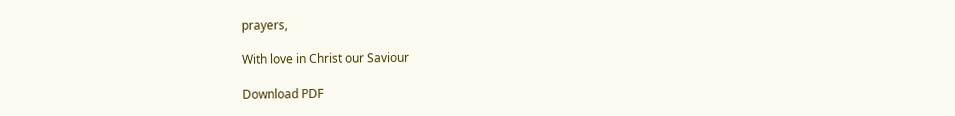prayers,

With love in Christ our Saviour

Download PDF